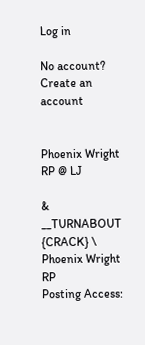Log in

No account? Create an account


Phoenix Wright RP @ LJ

& __TURNABOUT {CRACK} \ Phoenix Wright RP
Posting Access: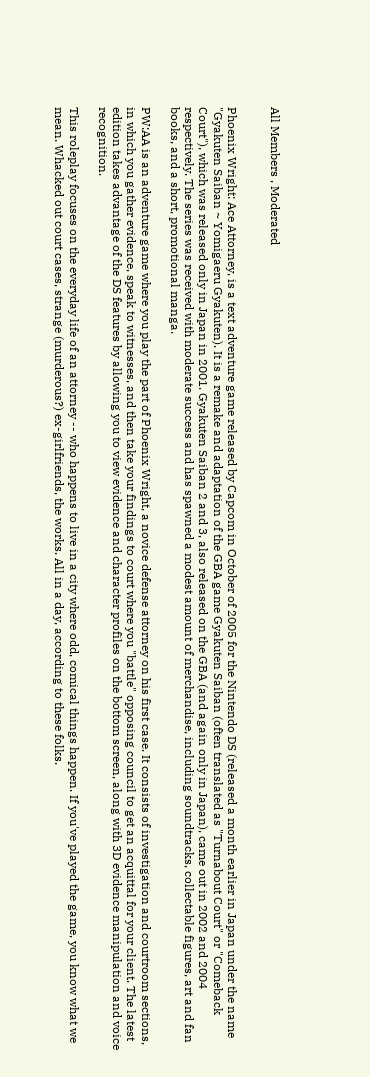All Members , Moderated


Phoenix Wright: Ace Attorney, is a text adventure game released by Capcom in October of 2005 for the Nintendo DS (released a month earlier in Japan under the name "Gyakuten Saiban ~ Yomigaeru Gyakuten). It is a remake and adaptation of the GBA game Gyakuten Saiban (often translated as "Turnabout Court" or "Comeback Court"), which was released only in Japan in 2001. Gyakuten Saiban 2 and 3, also released on the GBA (and again only in Japan), came out in 2002 and 2004 respectively. The series was received with moderate success and has spawned a modest amount of merchandise, including soundtracks, collectable figures, art and fan books, and a short, promotional manga.

PW:AA is an adventure game where you play the part of Phoenix Wright, a novice defense attorney on his first case. It consists of investigation and courtroom sections, in which you gather evidence, speak to witnesses, and then take your findings to court where you "battle" opposing council to get an acquittal for your client. The latest edition takes advantage of the DS features by allowing you to view evidence and character profiles on the bottom screen, along with 3D evidence manipulation and voice recognition.

This roleplay focuses on the everyday life of an attorney -- who happens to live in a city where odd, comical things happen. If you've played the game, you know what we mean. Whacked out court cases, strange (murderous?) ex-girlfriends, the works. All in a day, according to these folks.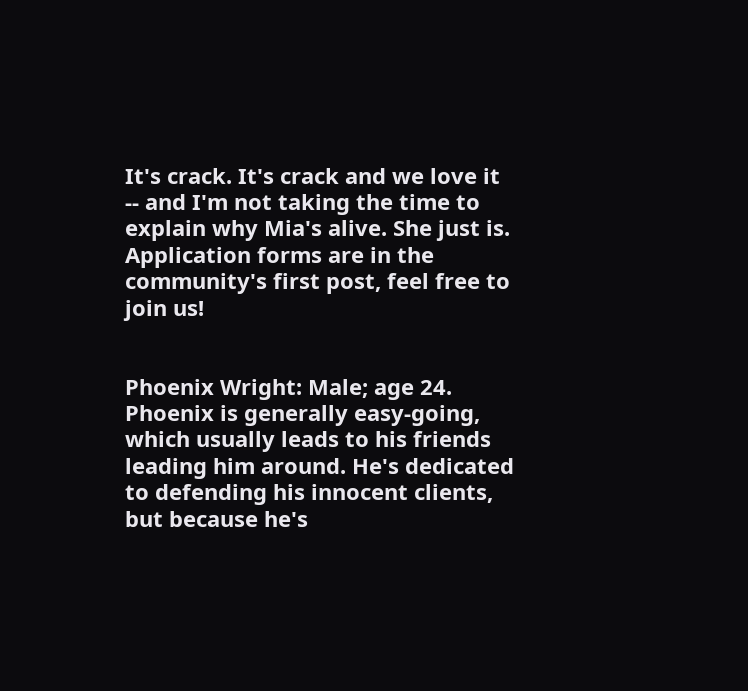It's crack. It's crack and we love it -- and I'm not taking the time to explain why Mia's alive. She just is. Application forms are in the community's first post, feel free to join us!


Phoenix Wright: Male; age 24. Phoenix is generally easy-going, which usually leads to his friends leading him around. He's dedicated to defending his innocent clients, but because he's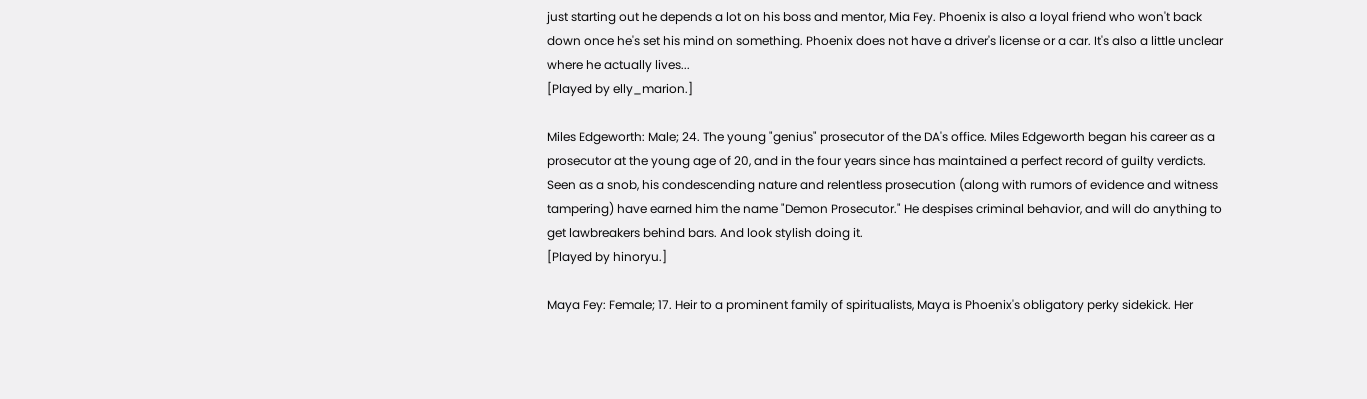just starting out he depends a lot on his boss and mentor, Mia Fey. Phoenix is also a loyal friend who won't back down once he's set his mind on something. Phoenix does not have a driver's license or a car. It's also a little unclear where he actually lives...
[Played by elly_marion.]

Miles Edgeworth: Male; 24. The young "genius" prosecutor of the DA's office. Miles Edgeworth began his career as a prosecutor at the young age of 20, and in the four years since has maintained a perfect record of guilty verdicts. Seen as a snob, his condescending nature and relentless prosecution (along with rumors of evidence and witness tampering) have earned him the name "Demon Prosecutor." He despises criminal behavior, and will do anything to get lawbreakers behind bars. And look stylish doing it.
[Played by hinoryu.]

Maya Fey: Female; 17. Heir to a prominent family of spiritualists, Maya is Phoenix's obligatory perky sidekick. Her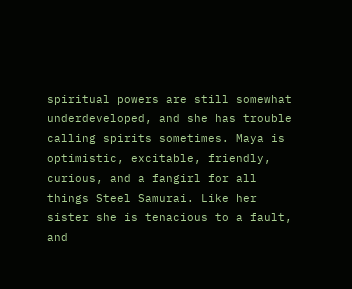spiritual powers are still somewhat underdeveloped, and she has trouble calling spirits sometimes. Maya is optimistic, excitable, friendly, curious, and a fangirl for all things Steel Samurai. Like her sister she is tenacious to a fault, and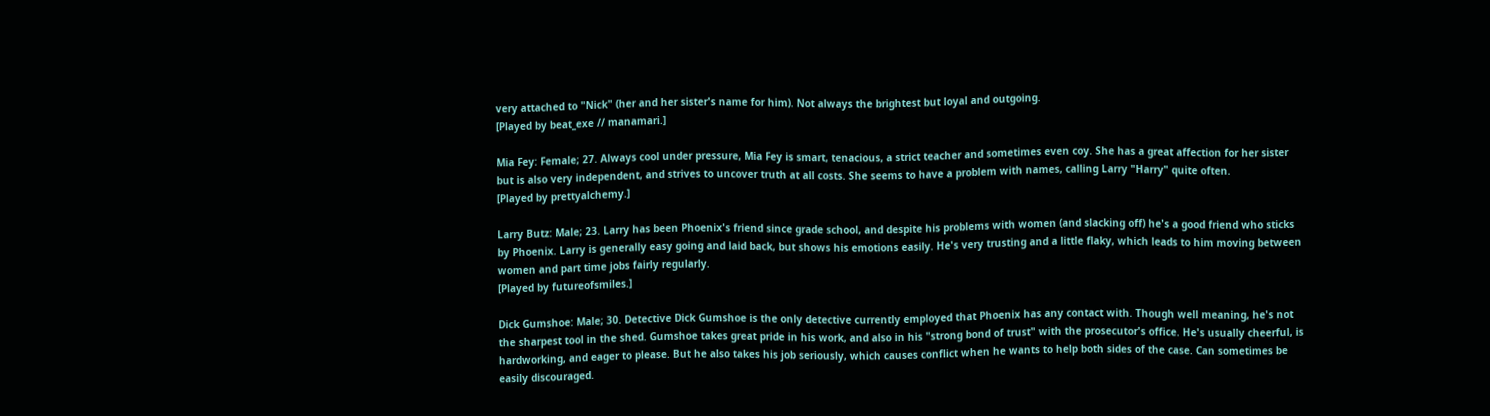very attached to "Nick" (her and her sister's name for him). Not always the brightest but loyal and outgoing.
[Played by beat_exe // manamari.]

Mia Fey: Female; 27. Always cool under pressure, Mia Fey is smart, tenacious, a strict teacher and sometimes even coy. She has a great affection for her sister but is also very independent, and strives to uncover truth at all costs. She seems to have a problem with names, calling Larry "Harry" quite often.
[Played by prettyalchemy.]

Larry Butz: Male; 23. Larry has been Phoenix's friend since grade school, and despite his problems with women (and slacking off) he's a good friend who sticks by Phoenix. Larry is generally easy going and laid back, but shows his emotions easily. He's very trusting and a little flaky, which leads to him moving between women and part time jobs fairly regularly.
[Played by futureofsmiles.]

Dick Gumshoe: Male; 30. Detective Dick Gumshoe is the only detective currently employed that Phoenix has any contact with. Though well meaning, he's not the sharpest tool in the shed. Gumshoe takes great pride in his work, and also in his "strong bond of trust" with the prosecutor's office. He's usually cheerful, is hardworking, and eager to please. But he also takes his job seriously, which causes conflict when he wants to help both sides of the case. Can sometimes be easily discouraged.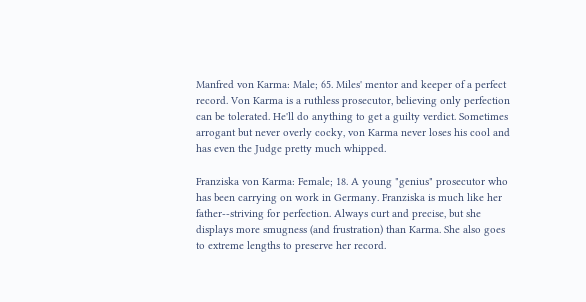Manfred von Karma: Male; 65. Miles' mentor and keeper of a perfect record. Von Karma is a ruthless prosecutor, believing only perfection can be tolerated. He'll do anything to get a guilty verdict. Sometimes arrogant but never overly cocky, von Karma never loses his cool and has even the Judge pretty much whipped.

Franziska von Karma: Female; 18. A young "genius" prosecutor who has been carrying on work in Germany. Franziska is much like her father--striving for perfection. Always curt and precise, but she displays more smugness (and frustration) than Karma. She also goes to extreme lengths to preserve her record.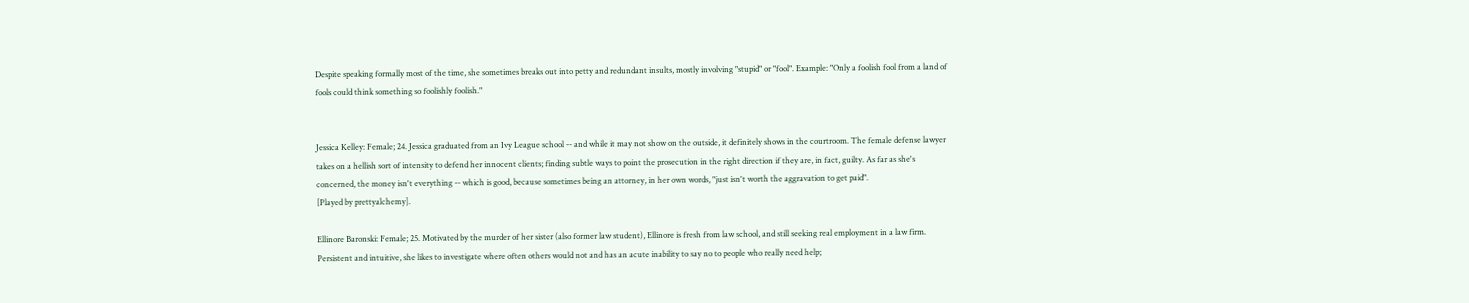Despite speaking formally most of the time, she sometimes breaks out into petty and redundant insults, mostly involving "stupid" or "fool". Example: "Only a foolish fool from a land of fools could think something so foolishly foolish."


Jessica Kelley: Female; 24. Jessica graduated from an Ivy League school -- and while it may not show on the outside, it definitely shows in the courtroom. The female defense lawyer takes on a hellish sort of intensity to defend her innocent clients; finding subtle ways to point the prosecution in the right direction if they are, in fact, guilty. As far as she's concerned, the money isn't everything -- which is good, because sometimes being an attorney, in her own words, "just isn't worth the aggravation to get paid".
[Played by prettyalchemy].

Ellinore Baronski: Female; 25. Motivated by the murder of her sister (also former law student), Ellinore is fresh from law school, and still seeking real employment in a law firm. Persistent and intuitive, she likes to investigate where often others would not and has an acute inability to say no to people who really need help;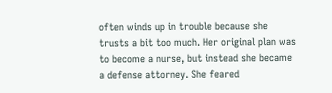often winds up in trouble because she trusts a bit too much. Her original plan was to become a nurse, but instead she became a defense attorney. She feared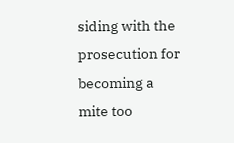siding with the prosecution for becoming a mite too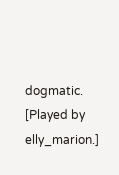dogmatic.
[Played by elly_marion.]